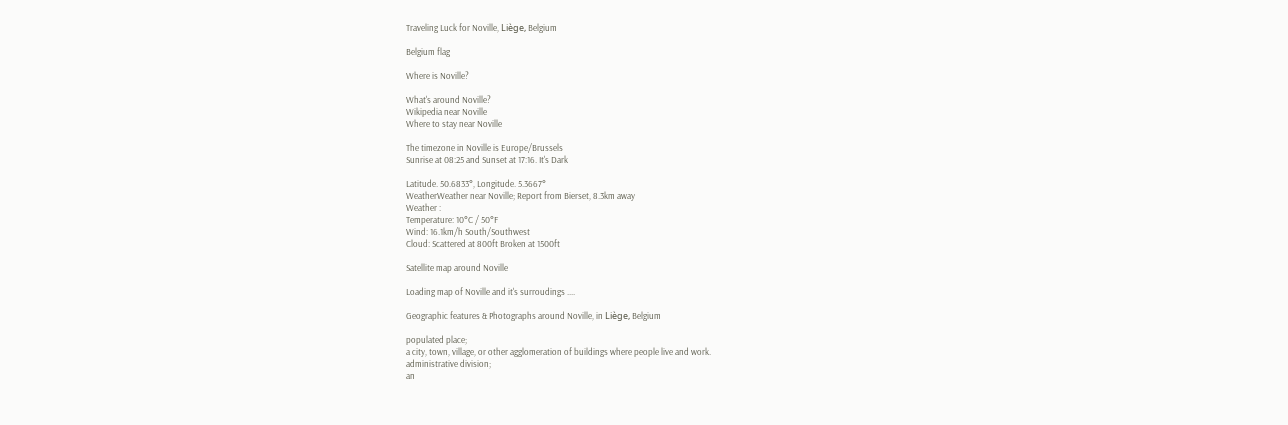Traveling Luck for Noville, Liège, Belgium

Belgium flag

Where is Noville?

What's around Noville?
Wikipedia near Noville
Where to stay near Noville

The timezone in Noville is Europe/Brussels
Sunrise at 08:25 and Sunset at 17:16. It's Dark

Latitude. 50.6833°, Longitude. 5.3667°
WeatherWeather near Noville; Report from Bierset, 8.3km away
Weather :
Temperature: 10°C / 50°F
Wind: 16.1km/h South/Southwest
Cloud: Scattered at 800ft Broken at 1500ft

Satellite map around Noville

Loading map of Noville and it's surroudings ....

Geographic features & Photographs around Noville, in Liège, Belgium

populated place;
a city, town, village, or other agglomeration of buildings where people live and work.
administrative division;
an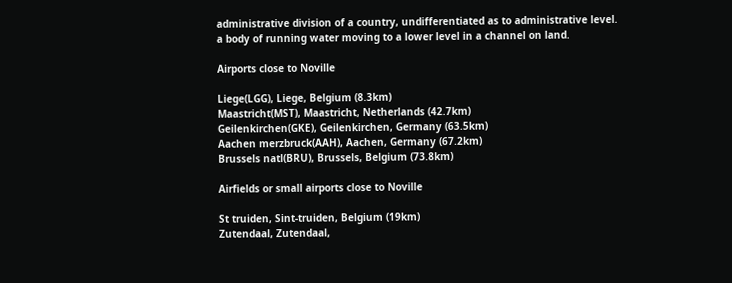administrative division of a country, undifferentiated as to administrative level.
a body of running water moving to a lower level in a channel on land.

Airports close to Noville

Liege(LGG), Liege, Belgium (8.3km)
Maastricht(MST), Maastricht, Netherlands (42.7km)
Geilenkirchen(GKE), Geilenkirchen, Germany (63.5km)
Aachen merzbruck(AAH), Aachen, Germany (67.2km)
Brussels natl(BRU), Brussels, Belgium (73.8km)

Airfields or small airports close to Noville

St truiden, Sint-truiden, Belgium (19km)
Zutendaal, Zutendaal,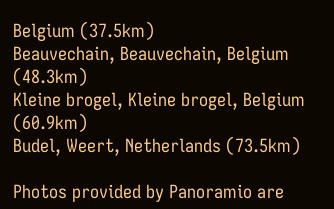Belgium (37.5km)
Beauvechain, Beauvechain, Belgium (48.3km)
Kleine brogel, Kleine brogel, Belgium (60.9km)
Budel, Weert, Netherlands (73.5km)

Photos provided by Panoramio are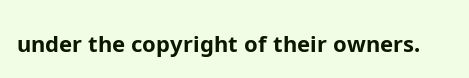under the copyright of their owners.